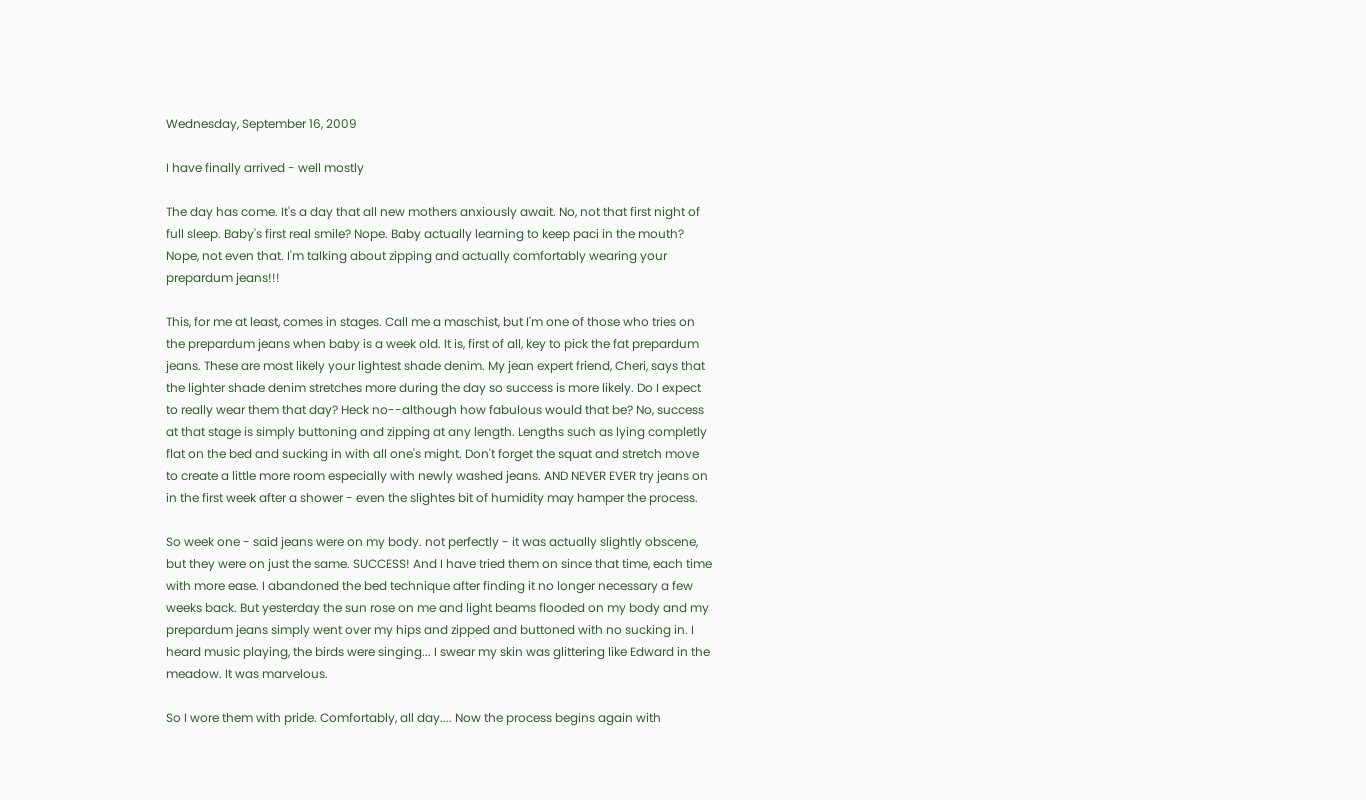Wednesday, September 16, 2009

I have finally arrived - well mostly

The day has come. It's a day that all new mothers anxiously await. No, not that first night of full sleep. Baby's first real smile? Nope. Baby actually learning to keep paci in the mouth? Nope, not even that. I'm talking about zipping and actually comfortably wearing your prepardum jeans!!!

This, for me at least, comes in stages. Call me a maschist, but I'm one of those who tries on the prepardum jeans when baby is a week old. It is, first of all, key to pick the fat prepardum jeans. These are most likely your lightest shade denim. My jean expert friend, Cheri, says that the lighter shade denim stretches more during the day so success is more likely. Do I expect to really wear them that day? Heck no--although how fabulous would that be? No, success at that stage is simply buttoning and zipping at any length. Lengths such as lying completly flat on the bed and sucking in with all one's might. Don't forget the squat and stretch move to create a little more room especially with newly washed jeans. AND NEVER EVER try jeans on in the first week after a shower - even the slightes bit of humidity may hamper the process.

So week one - said jeans were on my body. not perfectly - it was actually slightly obscene, but they were on just the same. SUCCESS! And I have tried them on since that time, each time with more ease. I abandoned the bed technique after finding it no longer necessary a few weeks back. But yesterday the sun rose on me and light beams flooded on my body and my prepardum jeans simply went over my hips and zipped and buttoned with no sucking in. I heard music playing, the birds were singing... I swear my skin was glittering like Edward in the meadow. It was marvelous.

So I wore them with pride. Comfortably, all day.... Now the process begins again with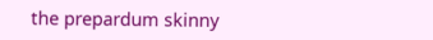the prepardum skinny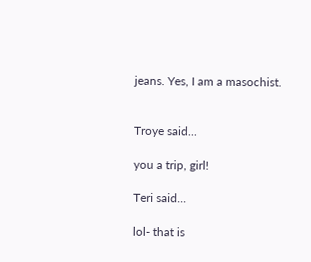jeans. Yes, I am a masochist.


Troye said...

you a trip, girl!

Teri said...

lol- that is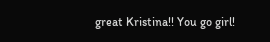great Kristina!! You go girl!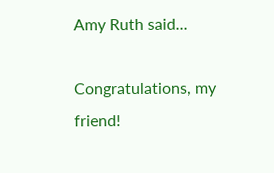Amy Ruth said...

Congratulations, my friend!